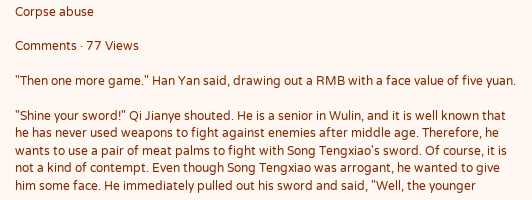Corpse abuse

Comments · 77 Views

"Then one more game." Han Yan said, drawing out a RMB with a face value of five yuan.

"Shine your sword!" Qi Jianye shouted. He is a senior in Wulin, and it is well known that he has never used weapons to fight against enemies after middle age. Therefore, he wants to use a pair of meat palms to fight with Song Tengxiao's sword. Of course, it is not a kind of contempt. Even though Song Tengxiao was arrogant, he wanted to give him some face. He immediately pulled out his sword and said, "Well, the younger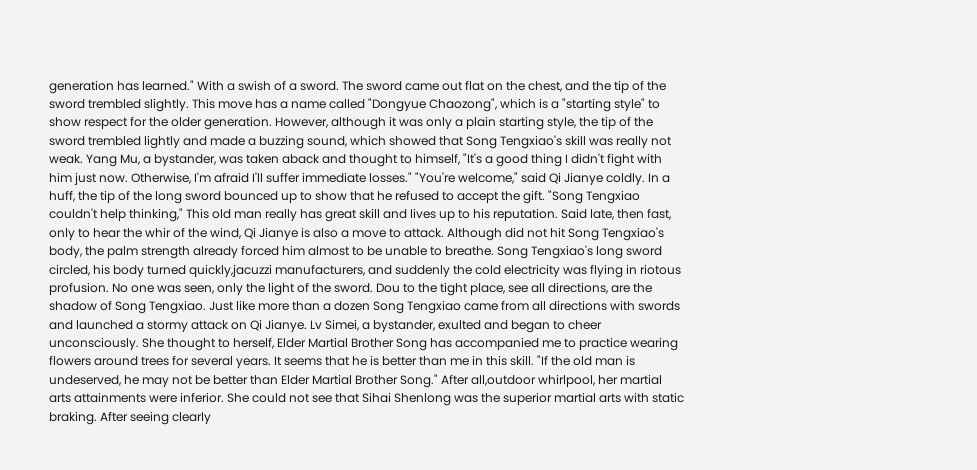generation has learned." With a swish of a sword. The sword came out flat on the chest, and the tip of the sword trembled slightly. This move has a name called "Dongyue Chaozong", which is a "starting style" to show respect for the older generation. However, although it was only a plain starting style, the tip of the sword trembled lightly and made a buzzing sound, which showed that Song Tengxiao's skill was really not weak. Yang Mu, a bystander, was taken aback and thought to himself, "It's a good thing I didn't fight with him just now. Otherwise, I'm afraid I'll suffer immediate losses." "You're welcome," said Qi Jianye coldly. In a huff, the tip of the long sword bounced up to show that he refused to accept the gift. "Song Tengxiao couldn't help thinking," This old man really has great skill and lives up to his reputation. Said late, then fast, only to hear the whir of the wind, Qi Jianye is also a move to attack. Although did not hit Song Tengxiao's body, the palm strength already forced him almost to be unable to breathe. Song Tengxiao's long sword circled, his body turned quickly,jacuzzi manufacturers, and suddenly the cold electricity was flying in riotous profusion. No one was seen, only the light of the sword. Dou to the tight place, see all directions, are the shadow of Song Tengxiao. Just like more than a dozen Song Tengxiao came from all directions with swords and launched a stormy attack on Qi Jianye. Lv Simei, a bystander, exulted and began to cheer unconsciously. She thought to herself, Elder Martial Brother Song has accompanied me to practice wearing flowers around trees for several years. It seems that he is better than me in this skill. "If the old man is undeserved, he may not be better than Elder Martial Brother Song." After all,outdoor whirlpool, her martial arts attainments were inferior. She could not see that Sihai Shenlong was the superior martial arts with static braking. After seeing clearly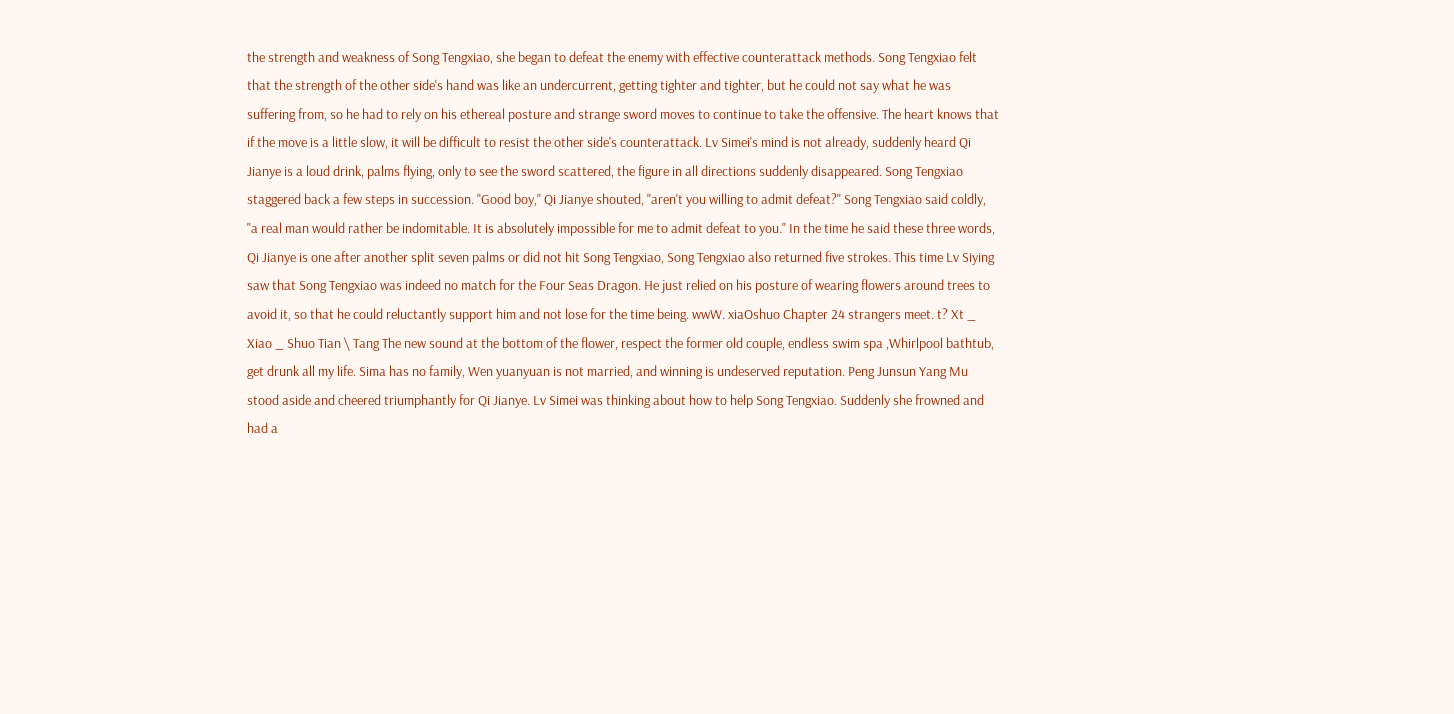the strength and weakness of Song Tengxiao, she began to defeat the enemy with effective counterattack methods. Song Tengxiao felt that the strength of the other side's hand was like an undercurrent, getting tighter and tighter, but he could not say what he was suffering from, so he had to rely on his ethereal posture and strange sword moves to continue to take the offensive. The heart knows that if the move is a little slow, it will be difficult to resist the other side's counterattack. Lv Simei's mind is not already, suddenly heard Qi Jianye is a loud drink, palms flying, only to see the sword scattered, the figure in all directions suddenly disappeared. Song Tengxiao staggered back a few steps in succession. "Good boy," Qi Jianye shouted, "aren't you willing to admit defeat?" Song Tengxiao said coldly, "a real man would rather be indomitable. It is absolutely impossible for me to admit defeat to you." In the time he said these three words, Qi Jianye is one after another split seven palms or did not hit Song Tengxiao, Song Tengxiao also returned five strokes. This time Lv Siying saw that Song Tengxiao was indeed no match for the Four Seas Dragon. He just relied on his posture of wearing flowers around trees to avoid it, so that he could reluctantly support him and not lose for the time being. wwW. xiaOshuo Chapter 24 strangers meet. t? Xt _ Xiao _ Shuo Tian \ Tang The new sound at the bottom of the flower, respect the former old couple, endless swim spa ,Whirlpool bathtub, get drunk all my life. Sima has no family, Wen yuanyuan is not married, and winning is undeserved reputation. Peng Junsun Yang Mu stood aside and cheered triumphantly for Qi Jianye. Lv Simei was thinking about how to help Song Tengxiao. Suddenly she frowned and had a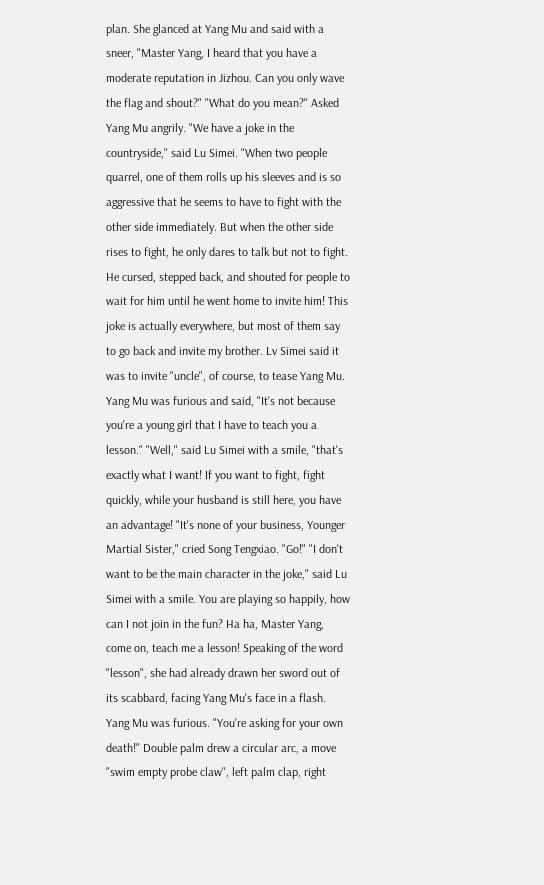plan. She glanced at Yang Mu and said with a sneer, "Master Yang, I heard that you have a moderate reputation in Jizhou. Can you only wave the flag and shout?" "What do you mean?" Asked Yang Mu angrily. "We have a joke in the countryside," said Lu Simei. "When two people quarrel, one of them rolls up his sleeves and is so aggressive that he seems to have to fight with the other side immediately. But when the other side rises to fight, he only dares to talk but not to fight. He cursed, stepped back, and shouted for people to wait for him until he went home to invite him! This joke is actually everywhere, but most of them say to go back and invite my brother. Lv Simei said it was to invite "uncle", of course, to tease Yang Mu. Yang Mu was furious and said, "It's not because you're a young girl that I have to teach you a lesson." "Well," said Lu Simei with a smile, "that's exactly what I want! If you want to fight, fight quickly, while your husband is still here, you have an advantage! "It's none of your business, Younger Martial Sister," cried Song Tengxiao. "Go!" "I don't want to be the main character in the joke," said Lu Simei with a smile. You are playing so happily, how can I not join in the fun? Ha ha, Master Yang, come on, teach me a lesson! Speaking of the word "lesson", she had already drawn her sword out of its scabbard, facing Yang Mu's face in a flash. Yang Mu was furious. "You're asking for your own death!" Double palm drew a circular arc, a move "swim empty probe claw", left palm clap, right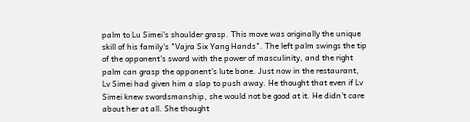palm to Lu Simei's shoulder grasp. This move was originally the unique skill of his family's "Vajra Six Yang Hands". The left palm swings the tip of the opponent's sword with the power of masculinity, and the right palm can grasp the opponent's lute bone. Just now in the restaurant, Lv Simei had given him a slap to push away. He thought that even if Lv Simei knew swordsmanship, she would not be good at it. He didn't care about her at all. She thought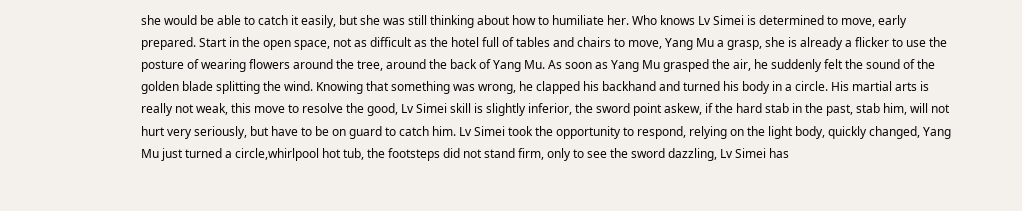she would be able to catch it easily, but she was still thinking about how to humiliate her. Who knows Lv Simei is determined to move, early prepared. Start in the open space, not as difficult as the hotel full of tables and chairs to move, Yang Mu a grasp, she is already a flicker to use the posture of wearing flowers around the tree, around the back of Yang Mu. As soon as Yang Mu grasped the air, he suddenly felt the sound of the golden blade splitting the wind. Knowing that something was wrong, he clapped his backhand and turned his body in a circle. His martial arts is really not weak, this move to resolve the good, Lv Simei skill is slightly inferior, the sword point askew, if the hard stab in the past, stab him, will not hurt very seriously, but have to be on guard to catch him. Lv Simei took the opportunity to respond, relying on the light body, quickly changed, Yang Mu just turned a circle,whirlpool hot tub, the footsteps did not stand firm, only to see the sword dazzling, Lv Simei has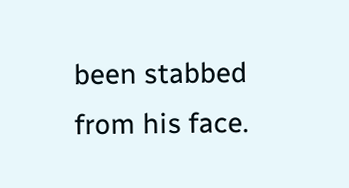been stabbed from his face.